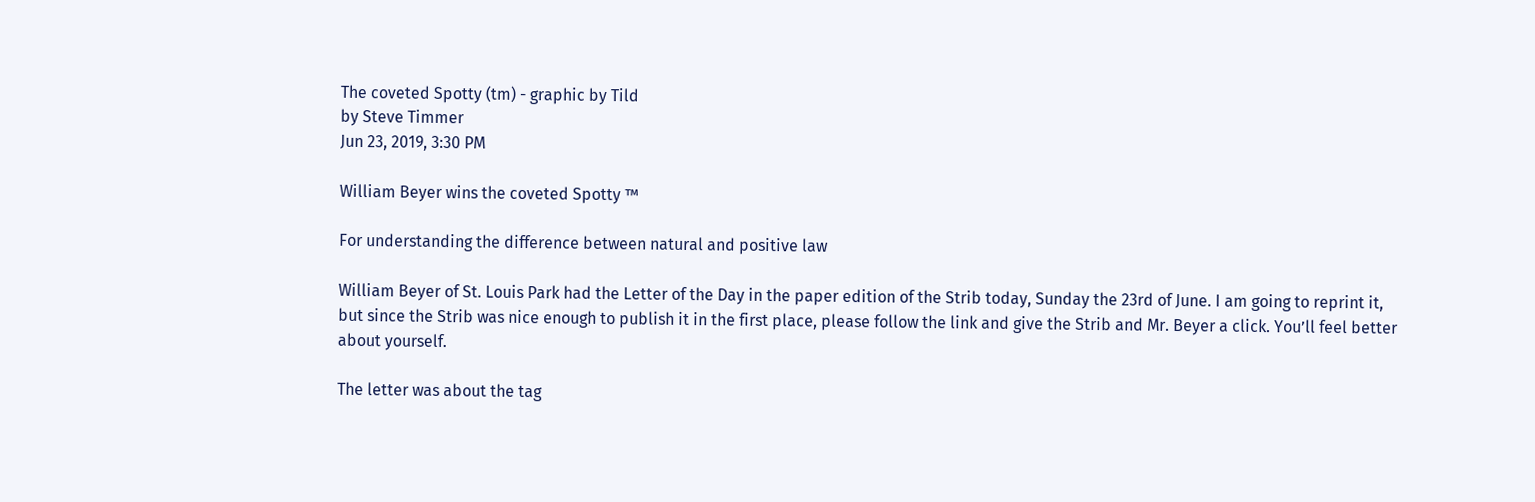The coveted Spotty (tm) - graphic by Tild
by Steve Timmer
Jun 23, 2019, 3:30 PM

William Beyer wins the coveted Spotty ™

For understanding the difference between natural and positive law

William Beyer of St. Louis Park had the Letter of the Day in the paper edition of the Strib today, Sunday the 23rd of June. I am going to reprint it, but since the Strib was nice enough to publish it in the first place, please follow the link and give the Strib and Mr. Beyer a click. You’ll feel better about yourself.

The letter was about the tag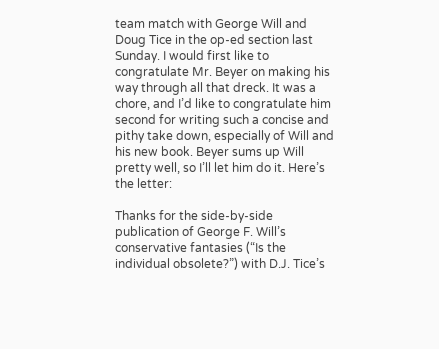team match with George Will and Doug Tice in the op-ed section last Sunday. I would first like to congratulate Mr. Beyer on making his way through all that dreck. It was a chore, and I’d like to congratulate him second for writing such a concise and pithy take down, especially of Will and his new book. Beyer sums up Will pretty well, so I’ll let him do it. Here’s the letter:

Thanks for the side-by-side publication of George F. Will’s conservative fantasies (“Is the individual obsolete?”) with D.J. Tice’s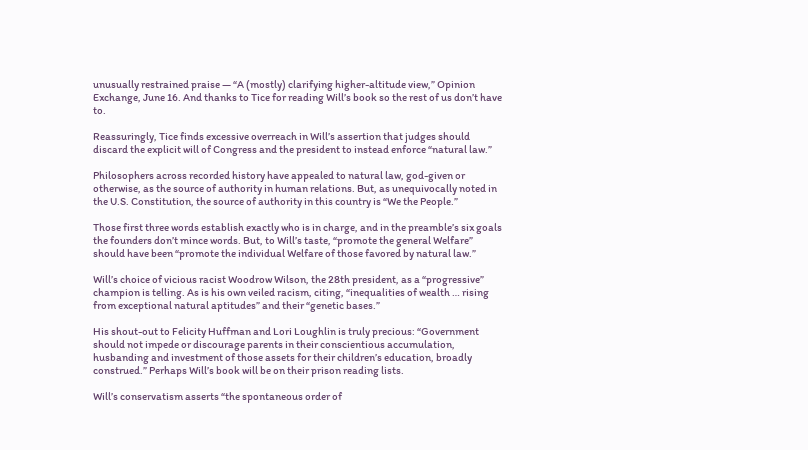unusually restrained praise — “A (mostly) clarifying higher-altitude view,” Opinion Exchange, June 16. And thanks to Tice for reading Will’s book so the rest of us don’t have to.

Reassuringly, Tice finds excessive overreach in Will’s assertion that judges should discard the explicit will of Congress and the president to instead enforce “natural law.”

Philosophers across recorded history have appealed to natural law, god-given or otherwise, as the source of authority in human relations. But, as unequivocally noted in the U.S. Constitution, the source of authority in this country is “We the People.”

Those first three words establish exactly who is in charge, and in the preamble’s six goals the founders don’t mince words. But, to Will’s taste, “promote the general Welfare” should have been “promote the individual Welfare of those favored by natural law.”

Will’s choice of vicious racist Woodrow Wilson, the 28th president, as a “progressive” champion is telling. As is his own veiled racism, citing, “inequalities of wealth … rising from exceptional natural aptitudes” and their “genetic bases.”

His shout-out to Felicity Huffman and Lori Loughlin is truly precious: “Government should not impede or discourage parents in their conscientious accumulation, husbanding and investment of those assets for their children’s education, broadly construed.” Perhaps Will’s book will be on their prison reading lists.

Will’s conservatism asserts “the spontaneous order of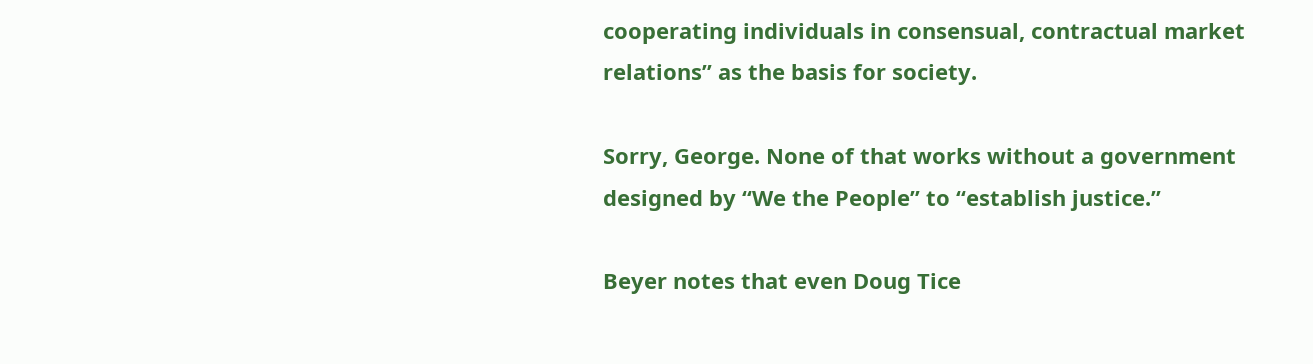cooperating individuals in consensual, contractual market relations” as the basis for society.

Sorry, George. None of that works without a government designed by “We the People” to “establish justice.”

Beyer notes that even Doug Tice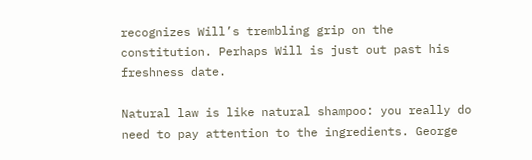recognizes Will’s trembling grip on the constitution. Perhaps Will is just out past his freshness date.

Natural law is like natural shampoo: you really do need to pay attention to the ingredients. George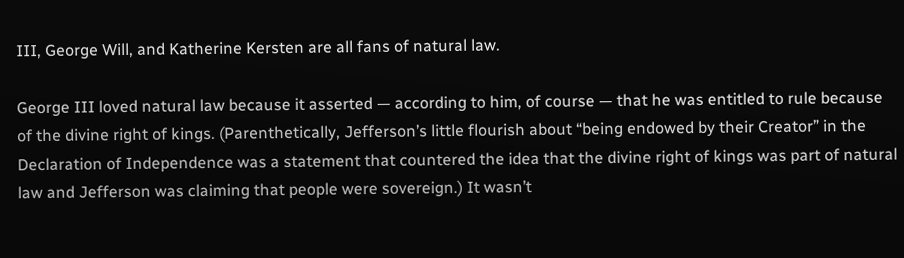III, George Will, and Katherine Kersten are all fans of natural law.

George III loved natural law because it asserted — according to him, of course — that he was entitled to rule because of the divine right of kings. (Parenthetically, Jefferson’s little flourish about “being endowed by their Creator” in the Declaration of Independence was a statement that countered the idea that the divine right of kings was part of natural law and Jefferson was claiming that people were sovereign.) It wasn’t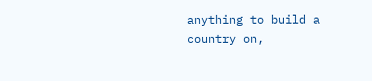anything to build a country on,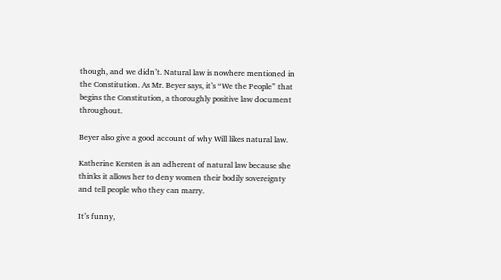though, and we didn’t. Natural law is nowhere mentioned in the Constitution. As Mr. Beyer says, it’s “We the People” that begins the Constitution, a thoroughly positive law document throughout.

Beyer also give a good account of why Will likes natural law.

Katherine Kersten is an adherent of natural law because she thinks it allows her to deny women their bodily sovereignty and tell people who they can marry.

It’s funny,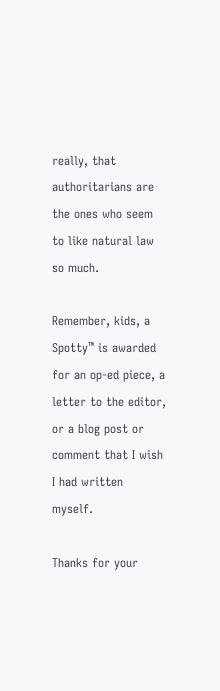really, that authoritarians are the ones who seem to like natural law so much.

Remember, kids, a Spotty™ is awarded for an op-ed piece, a letter to the editor, or a blog post or comment that I wish I had written myself.

Thanks for your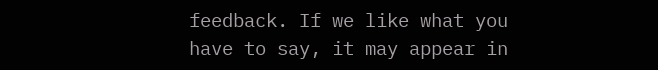feedback. If we like what you have to say, it may appear in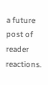a future post of reader reactions.